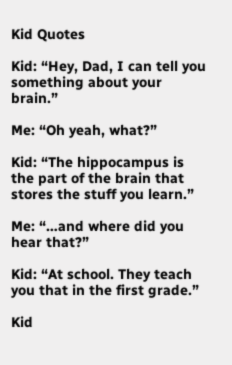Kid Quotes

Kid: “Hey, Dad, I can tell you something about your brain.”

Me: “Oh yeah, what?”

Kid: “The hippocampus is the part of the brain that stores the stuff you learn.”

Me: “…and where did you hear that?”

Kid: “At school. They teach you that in the first grade.”

Kid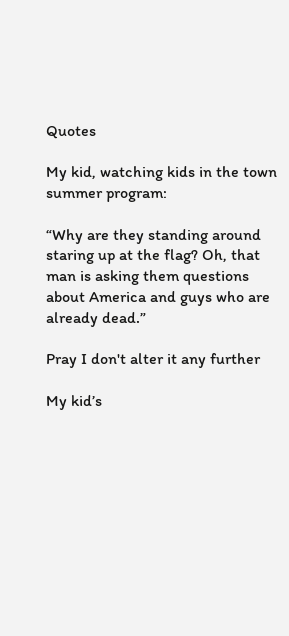Quotes

My kid, watching kids in the town summer program:

“Why are they standing around staring up at the flag? Oh, that man is asking them questions about America and guys who are already dead.”

Pray I don't alter it any further

My kid’s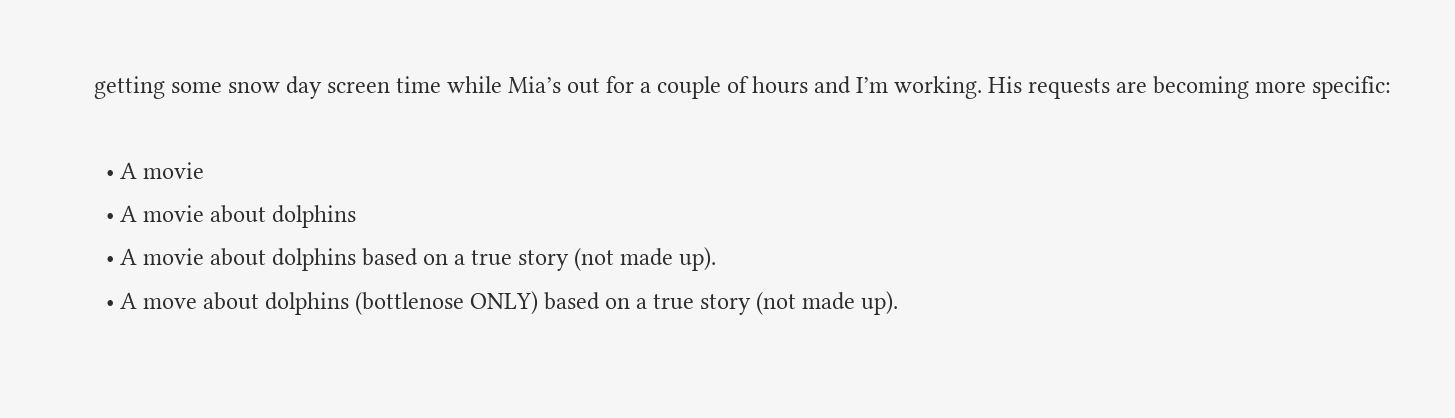getting some snow day screen time while Mia’s out for a couple of hours and I’m working. His requests are becoming more specific:

  • A movie
  • A movie about dolphins
  • A movie about dolphins based on a true story (not made up).
  • A move about dolphins (bottlenose ONLY) based on a true story (not made up).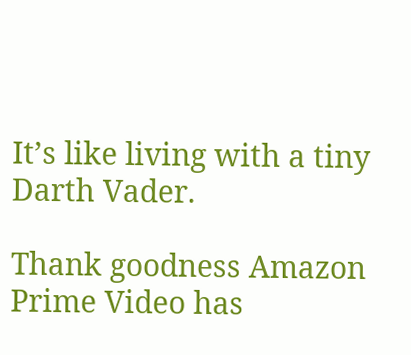It’s like living with a tiny Darth Vader.

Thank goodness Amazon Prime Video has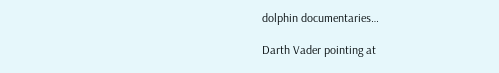dolphin documentaries…

Darth Vader pointing at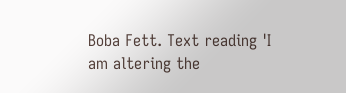Boba Fett. Text reading 'I am altering the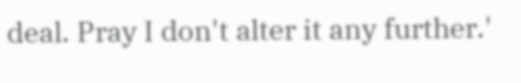deal. Pray I don't alter it any further.'